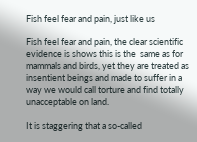Fish feel fear and pain, just like us

Fish feel fear and pain, the clear scientific evidence is shows this is the  same as for mammals and birds, yet they are treated as insentient beings and made to suffer in a way we would call torture and find totally unacceptable on land.

It is staggering that a so-called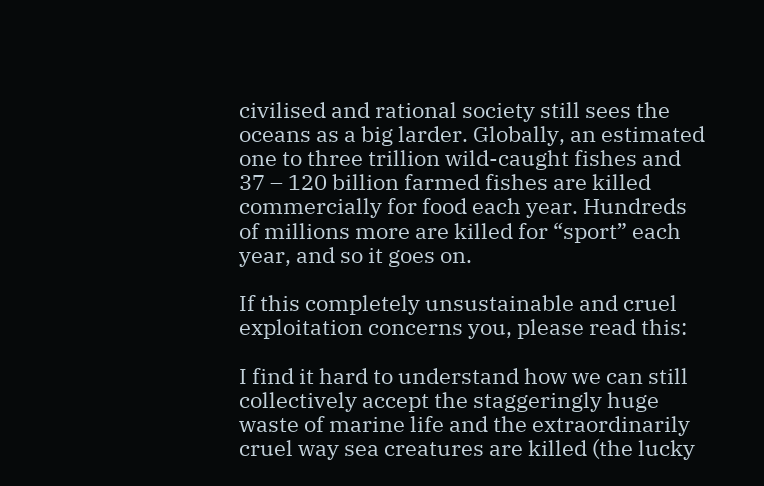civilised and rational society still sees the oceans as a big larder. Globally, an estimated one to three trillion wild-caught fishes and 37 – 120 billion farmed fishes are killed commercially for food each year. Hundreds of millions more are killed for “sport” each year, and so it goes on.

If this completely unsustainable and cruel exploitation concerns you, please read this:

I find it hard to understand how we can still collectively accept the staggeringly huge waste of marine life and the extraordinarily cruel way sea creatures are killed (the lucky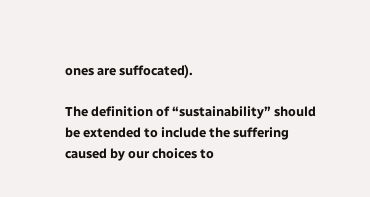ones are suffocated).

The definition of “sustainability” should be extended to include the suffering caused by our choices to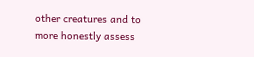other creatures and to more honestly assess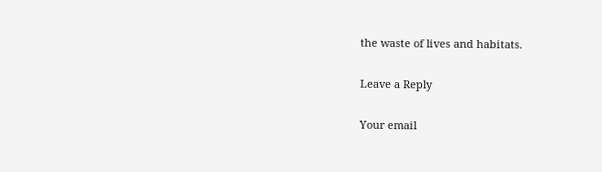the waste of lives and habitats.

Leave a Reply

Your email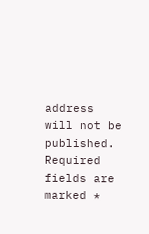address will not be published. Required fields are marked *